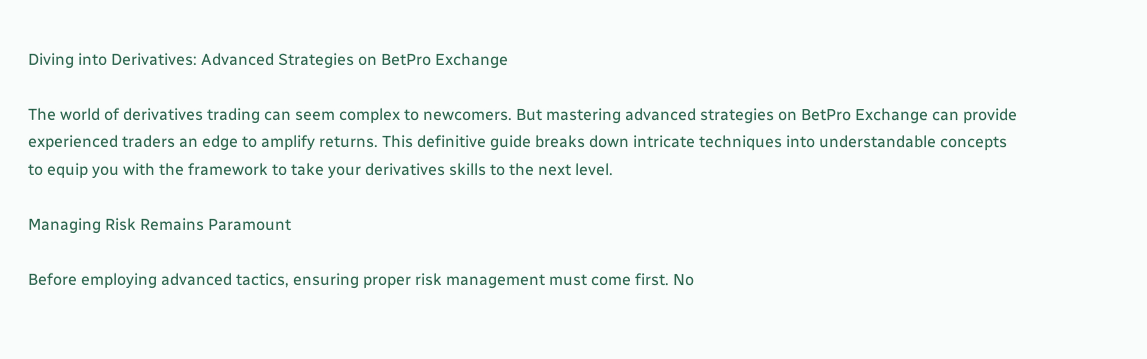Diving into Derivatives: Advanced Strategies on BetPro Exchange

The world of derivatives trading can seem complex to newcomers. But mastering advanced strategies on BetPro Exchange can provide experienced traders an edge to amplify returns. This definitive guide breaks down intricate techniques into understandable concepts to equip you with the framework to take your derivatives skills to the next level.

Managing Risk Remains Paramount

Before employing advanced tactics, ensuring proper risk management must come first. No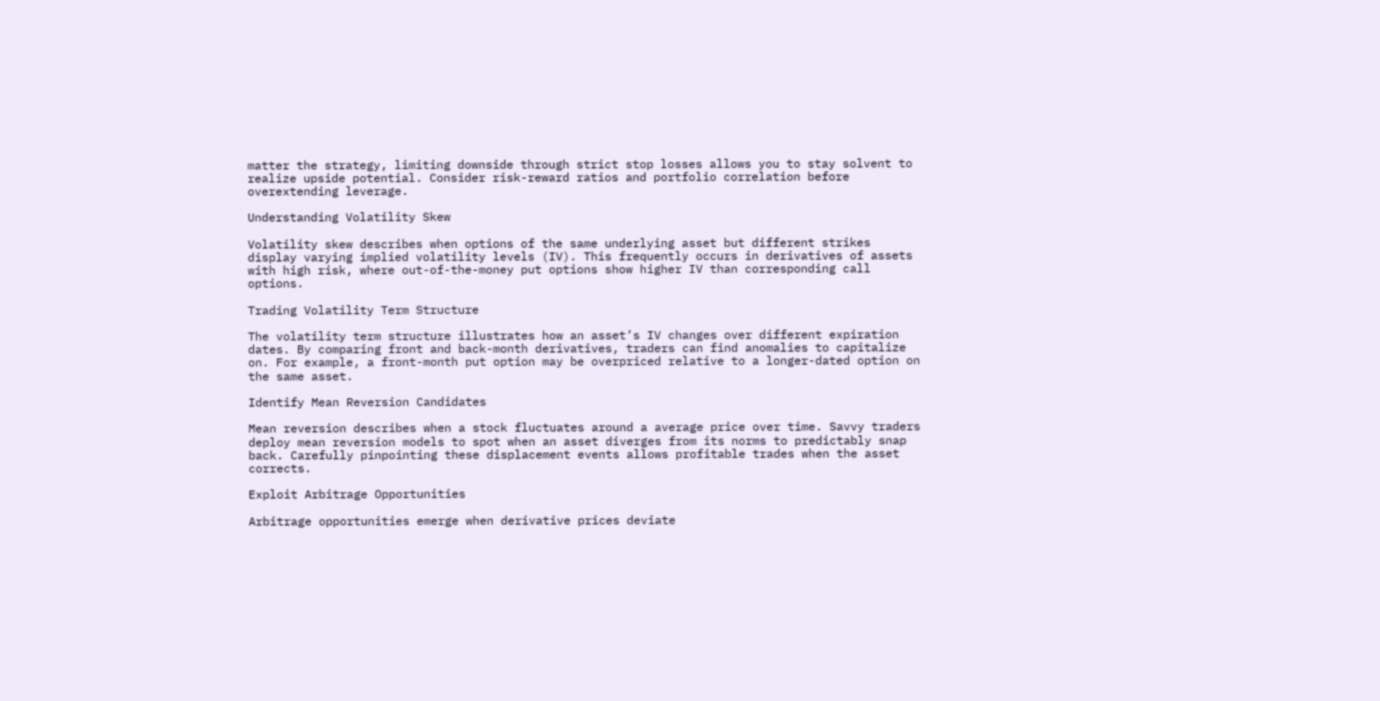matter the strategy, limiting downside through strict stop losses allows you to stay solvent to realize upside potential. Consider risk-reward ratios and portfolio correlation before overextending leverage.

Understanding Volatility Skew

Volatility skew describes when options of the same underlying asset but different strikes display varying implied volatility levels (IV). This frequently occurs in derivatives of assets with high risk, where out-of-the-money put options show higher IV than corresponding call options.

Trading Volatility Term Structure

The volatility term structure illustrates how an asset’s IV changes over different expiration dates. By comparing front and back-month derivatives, traders can find anomalies to capitalize on. For example, a front-month put option may be overpriced relative to a longer-dated option on the same asset.

Identify Mean Reversion Candidates

Mean reversion describes when a stock fluctuates around a average price over time. Savvy traders deploy mean reversion models to spot when an asset diverges from its norms to predictably snap back. Carefully pinpointing these displacement events allows profitable trades when the asset corrects.

Exploit Arbitrage Opportunities

Arbitrage opportunities emerge when derivative prices deviate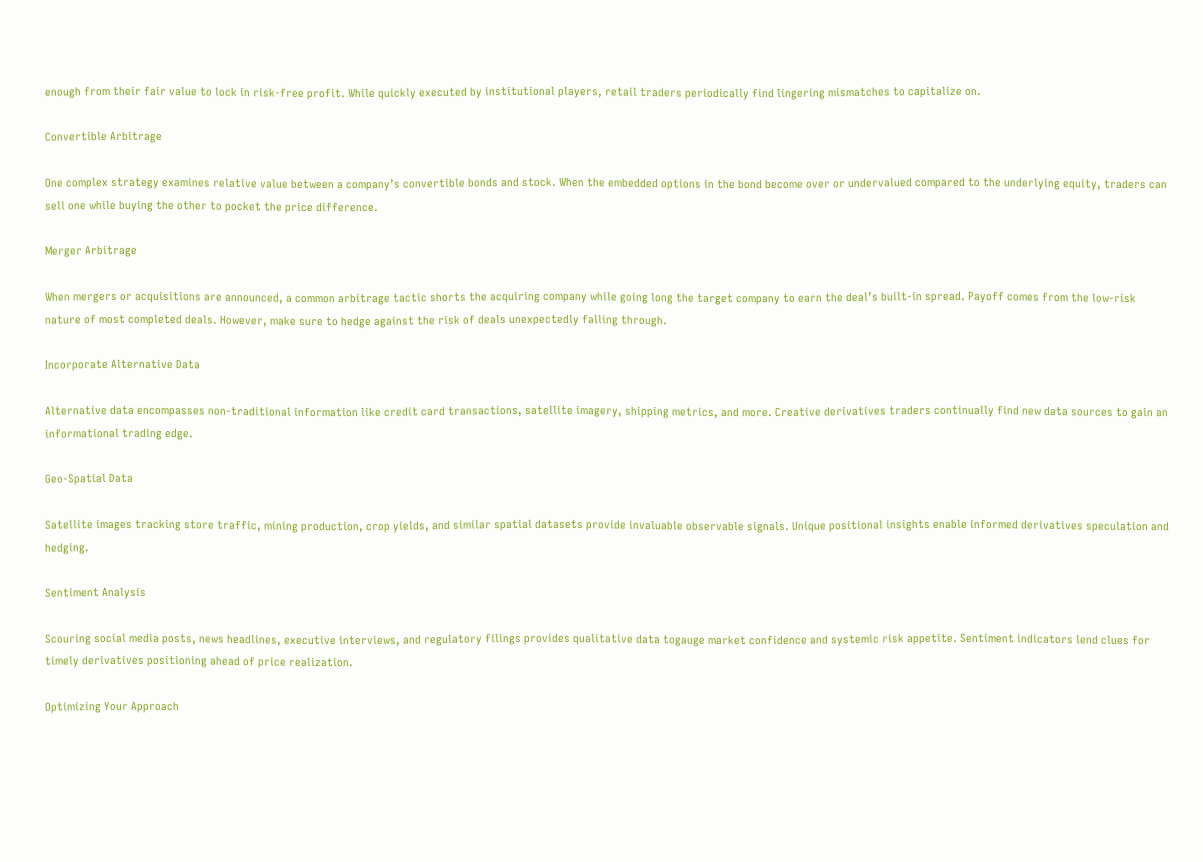enough from their fair value to lock in risk-free profit. While quickly executed by institutional players, retail traders periodically find lingering mismatches to capitalize on.

Convertible Arbitrage

One complex strategy examines relative value between a company’s convertible bonds and stock. When the embedded options in the bond become over or undervalued compared to the underlying equity, traders can sell one while buying the other to pocket the price difference.

Merger Arbitrage

When mergers or acquisitions are announced, a common arbitrage tactic shorts the acquiring company while going long the target company to earn the deal’s built-in spread. Payoff comes from the low-risk nature of most completed deals. However, make sure to hedge against the risk of deals unexpectedly falling through.

Incorporate Alternative Data

Alternative data encompasses non-traditional information like credit card transactions, satellite imagery, shipping metrics, and more. Creative derivatives traders continually find new data sources to gain an informational trading edge.

Geo-Spatial Data

Satellite images tracking store traffic, mining production, crop yields, and similar spatial datasets provide invaluable observable signals. Unique positional insights enable informed derivatives speculation and hedging.

Sentiment Analysis

Scouring social media posts, news headlines, executive interviews, and regulatory filings provides qualitative data togauge market confidence and systemic risk appetite. Sentiment indicators lend clues for timely derivatives positioning ahead of price realization.

Optimizing Your Approach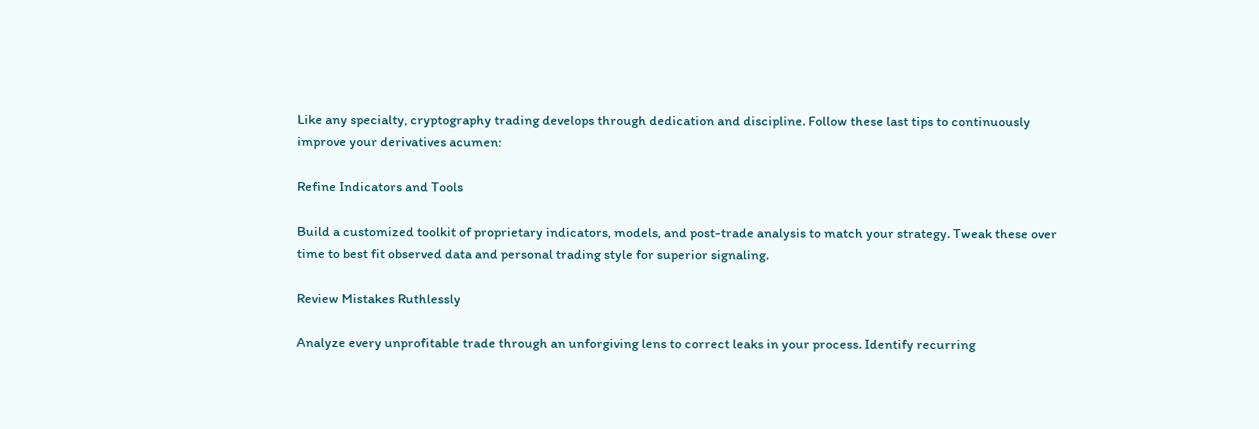Like any specialty, cryptography trading develops through dedication and discipline. Follow these last tips to continuously improve your derivatives acumen:

Refine Indicators and Tools

Build a customized toolkit of proprietary indicators, models, and post-trade analysis to match your strategy. Tweak these over time to best fit observed data and personal trading style for superior signaling.

Review Mistakes Ruthlessly

Analyze every unprofitable trade through an unforgiving lens to correct leaks in your process. Identify recurring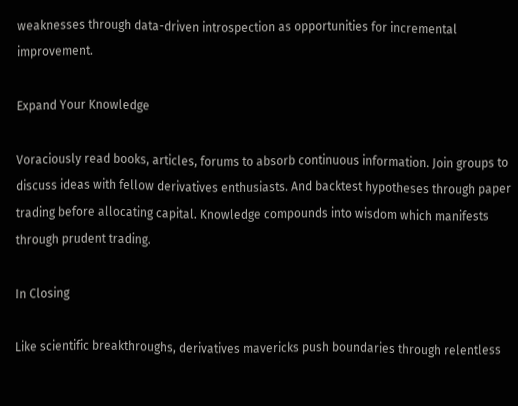weaknesses through data-driven introspection as opportunities for incremental improvement.

Expand Your Knowledge

Voraciously read books, articles, forums to absorb continuous information. Join groups to discuss ideas with fellow derivatives enthusiasts. And backtest hypotheses through paper trading before allocating capital. Knowledge compounds into wisdom which manifests through prudent trading.

In Closing

Like scientific breakthroughs, derivatives mavericks push boundaries through relentless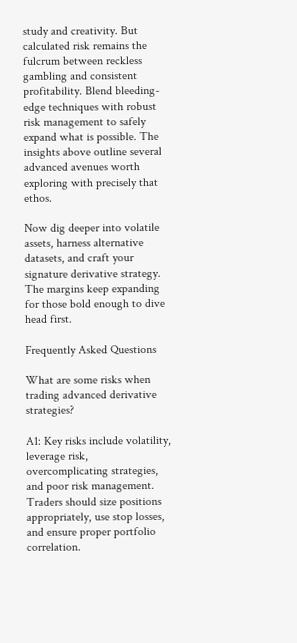study and creativity. But calculated risk remains the fulcrum between reckless gambling and consistent profitability. Blend bleeding-edge techniques with robust risk management to safely expand what is possible. The insights above outline several advanced avenues worth exploring with precisely that ethos.

Now dig deeper into volatile assets, harness alternative datasets, and craft your signature derivative strategy. The margins keep expanding for those bold enough to dive head first.

Frequently Asked Questions

What are some risks when trading advanced derivative strategies?

A1: Key risks include volatility, leverage risk, overcomplicating strategies, and poor risk management. Traders should size positions appropriately, use stop losses, and ensure proper portfolio correlation.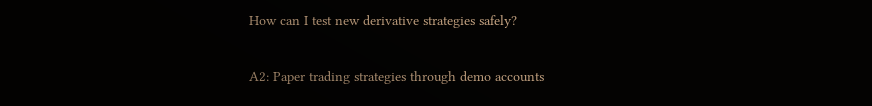How can I test new derivative strategies safely?

A2: Paper trading strategies through demo accounts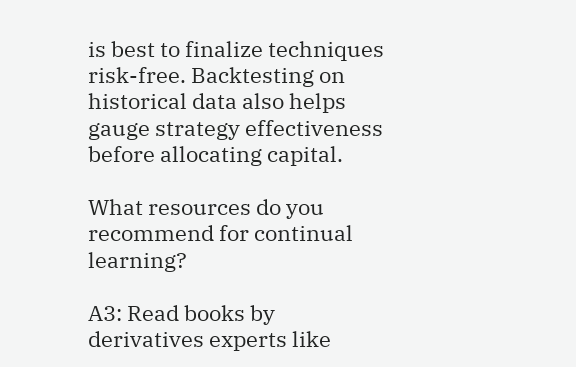is best to finalize techniques risk-free. Backtesting on historical data also helps gauge strategy effectiveness before allocating capital.

What resources do you recommend for continual learning?

A3: Read books by derivatives experts like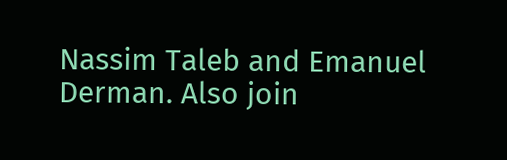Nassim Taleb and Emanuel Derman. Also join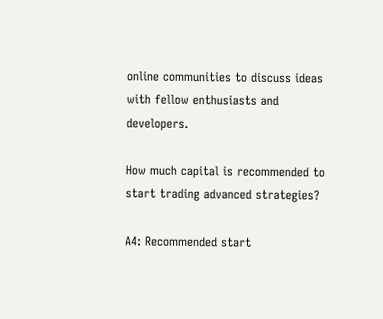online communities to discuss ideas with fellow enthusiasts and developers.

How much capital is recommended to start trading advanced strategies?

A4: Recommended start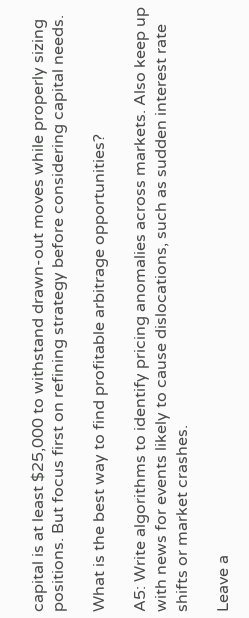capital is at least $25,000 to withstand drawn-out moves while properly sizing positions. But focus first on refining strategy before considering capital needs.

What is the best way to find profitable arbitrage opportunities?

A5: Write algorithms to identify pricing anomalies across markets. Also keep up with news for events likely to cause dislocations, such as sudden interest rate shifts or market crashes.

Leave a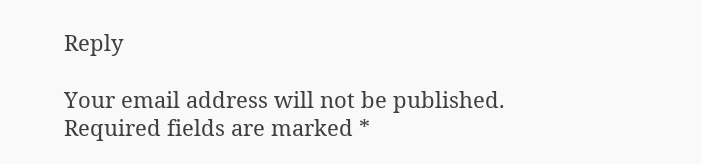Reply

Your email address will not be published. Required fields are marked *